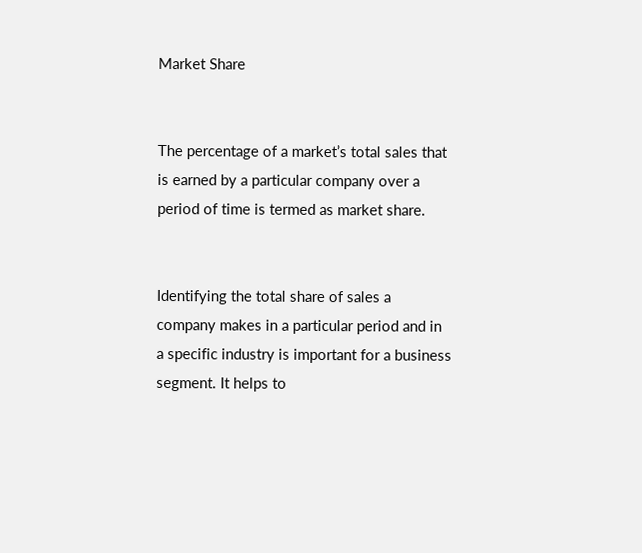Market Share


The percentage of a market’s total sales that is earned by a particular company over a period of time is termed as market share.


Identifying the total share of sales a company makes in a particular period and in a specific industry is important for a business segment. It helps to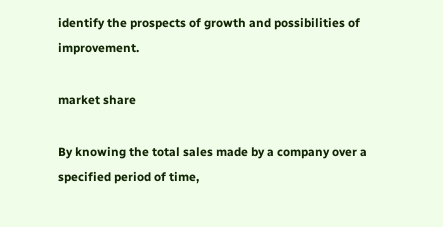identify the prospects of growth and possibilities of improvement.

market share

By knowing the total sales made by a company over a specified period of time,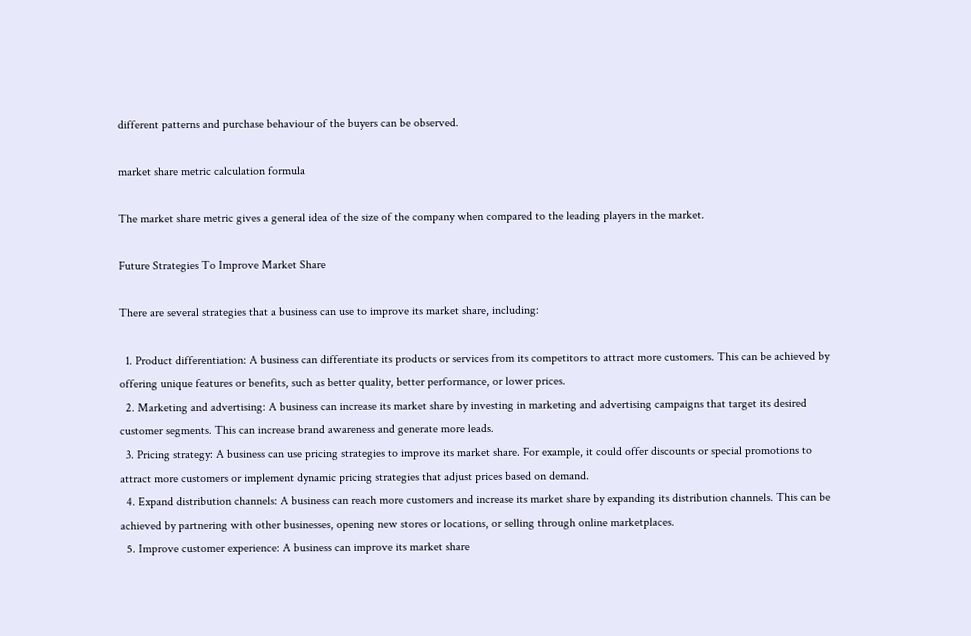different patterns and purchase behaviour of the buyers can be observed.

market share metric calculation formula

The market share metric gives a general idea of the size of the company when compared to the leading players in the market.

Future Strategies To Improve Market Share

There are several strategies that a business can use to improve its market share, including:

  1. Product differentiation: A business can differentiate its products or services from its competitors to attract more customers. This can be achieved by offering unique features or benefits, such as better quality, better performance, or lower prices.
  2. Marketing and advertising: A business can increase its market share by investing in marketing and advertising campaigns that target its desired customer segments. This can increase brand awareness and generate more leads.
  3. Pricing strategy: A business can use pricing strategies to improve its market share. For example, it could offer discounts or special promotions to attract more customers or implement dynamic pricing strategies that adjust prices based on demand.
  4. Expand distribution channels: A business can reach more customers and increase its market share by expanding its distribution channels. This can be achieved by partnering with other businesses, opening new stores or locations, or selling through online marketplaces.
  5. Improve customer experience: A business can improve its market share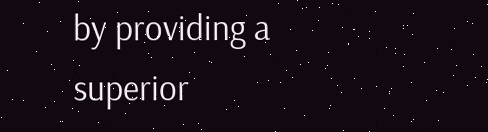by providing a superior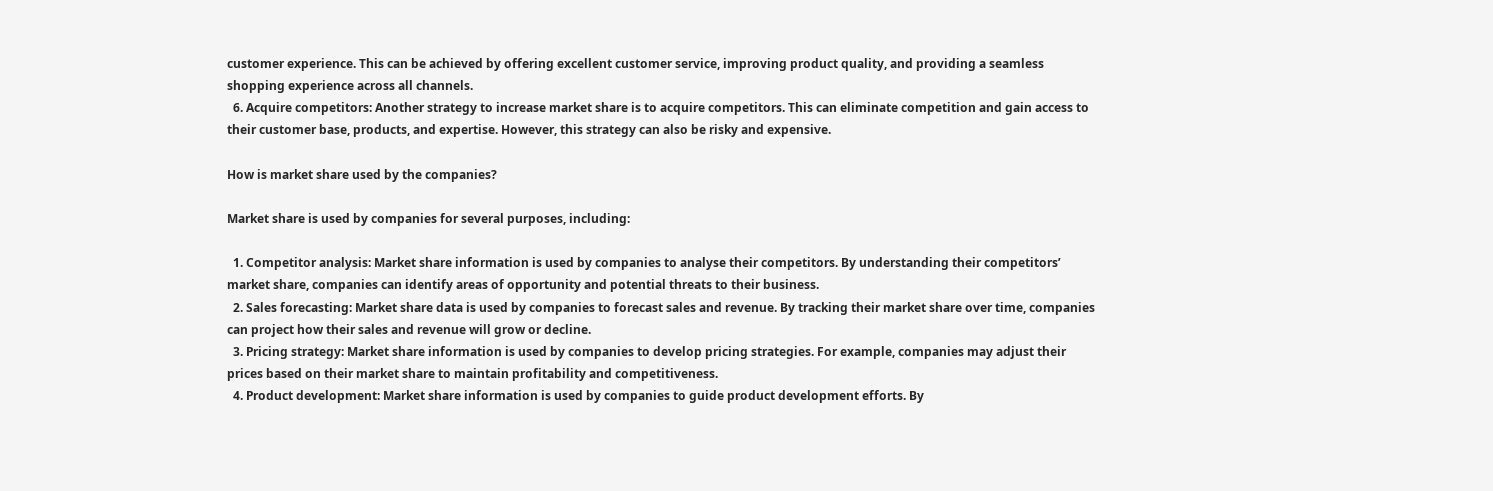customer experience. This can be achieved by offering excellent customer service, improving product quality, and providing a seamless shopping experience across all channels.
  6. Acquire competitors: Another strategy to increase market share is to acquire competitors. This can eliminate competition and gain access to their customer base, products, and expertise. However, this strategy can also be risky and expensive.

How is market share used by the companies?

Market share is used by companies for several purposes, including:

  1. Competitor analysis: Market share information is used by companies to analyse their competitors. By understanding their competitors’ market share, companies can identify areas of opportunity and potential threats to their business.
  2. Sales forecasting: Market share data is used by companies to forecast sales and revenue. By tracking their market share over time, companies can project how their sales and revenue will grow or decline.
  3. Pricing strategy: Market share information is used by companies to develop pricing strategies. For example, companies may adjust their prices based on their market share to maintain profitability and competitiveness.
  4. Product development: Market share information is used by companies to guide product development efforts. By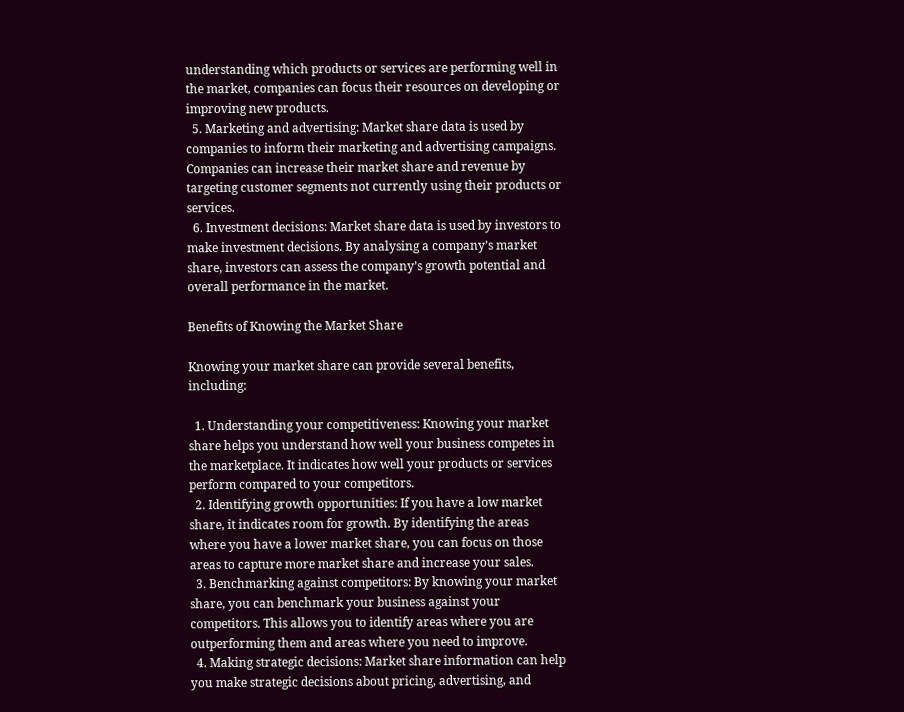understanding which products or services are performing well in the market, companies can focus their resources on developing or improving new products.
  5. Marketing and advertising: Market share data is used by companies to inform their marketing and advertising campaigns. Companies can increase their market share and revenue by targeting customer segments not currently using their products or services.
  6. Investment decisions: Market share data is used by investors to make investment decisions. By analysing a company’s market share, investors can assess the company’s growth potential and overall performance in the market.

Benefits of Knowing the Market Share

Knowing your market share can provide several benefits, including:

  1. Understanding your competitiveness: Knowing your market share helps you understand how well your business competes in the marketplace. It indicates how well your products or services perform compared to your competitors.
  2. Identifying growth opportunities: If you have a low market share, it indicates room for growth. By identifying the areas where you have a lower market share, you can focus on those areas to capture more market share and increase your sales.
  3. Benchmarking against competitors: By knowing your market share, you can benchmark your business against your competitors. This allows you to identify areas where you are outperforming them and areas where you need to improve.
  4. Making strategic decisions: Market share information can help you make strategic decisions about pricing, advertising, and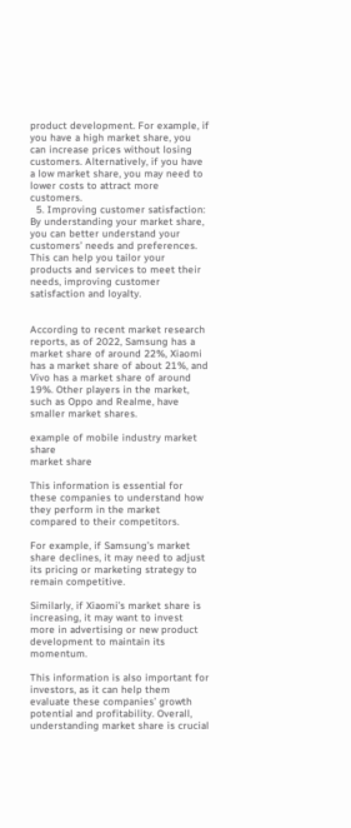product development. For example, if you have a high market share, you can increase prices without losing customers. Alternatively, if you have a low market share, you may need to lower costs to attract more customers.
  5. Improving customer satisfaction: By understanding your market share, you can better understand your customers’ needs and preferences. This can help you tailor your products and services to meet their needs, improving customer satisfaction and loyalty.


According to recent market research reports, as of 2022, Samsung has a market share of around 22%, Xiaomi has a market share of about 21%, and Vivo has a market share of around 19%. Other players in the market, such as Oppo and Realme, have smaller market shares.

example of mobile industry market share
market share

This information is essential for these companies to understand how they perform in the market compared to their competitors.

For example, if Samsung’s market share declines, it may need to adjust its pricing or marketing strategy to remain competitive.

Similarly, if Xiaomi’s market share is increasing, it may want to invest more in advertising or new product development to maintain its momentum.

This information is also important for investors, as it can help them evaluate these companies’ growth potential and profitability. Overall, understanding market share is crucial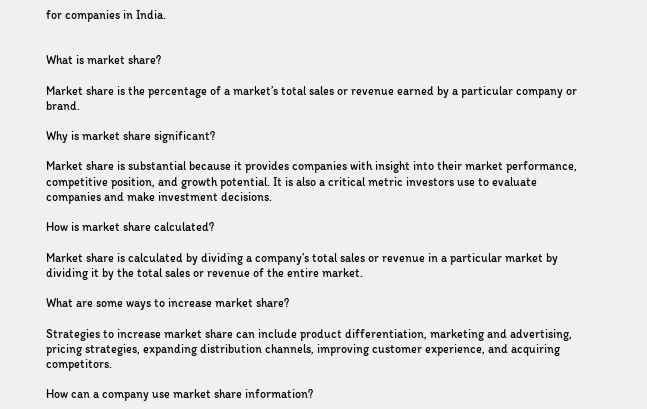for companies in India.


What is market share?

Market share is the percentage of a market’s total sales or revenue earned by a particular company or brand.

Why is market share significant?

Market share is substantial because it provides companies with insight into their market performance, competitive position, and growth potential. It is also a critical metric investors use to evaluate companies and make investment decisions.

How is market share calculated?

Market share is calculated by dividing a company’s total sales or revenue in a particular market by dividing it by the total sales or revenue of the entire market.

What are some ways to increase market share?

Strategies to increase market share can include product differentiation, marketing and advertising, pricing strategies, expanding distribution channels, improving customer experience, and acquiring competitors.

How can a company use market share information?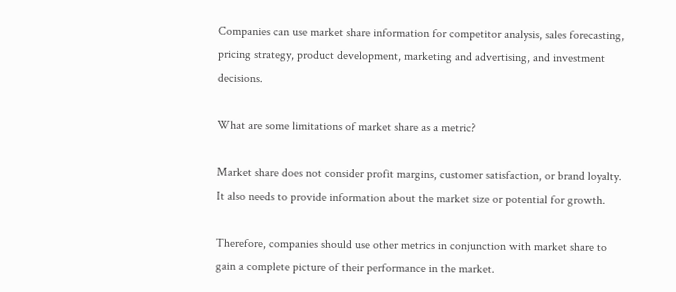Companies can use market share information for competitor analysis, sales forecasting, pricing strategy, product development, marketing and advertising, and investment decisions.

What are some limitations of market share as a metric?

Market share does not consider profit margins, customer satisfaction, or brand loyalty. It also needs to provide information about the market size or potential for growth.

Therefore, companies should use other metrics in conjunction with market share to gain a complete picture of their performance in the market.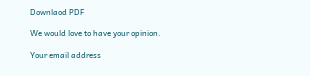Downlaod PDF

We would love to have your opinion.

Your email address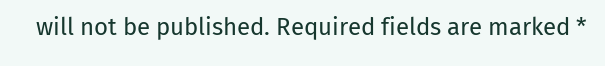will not be published. Required fields are marked *